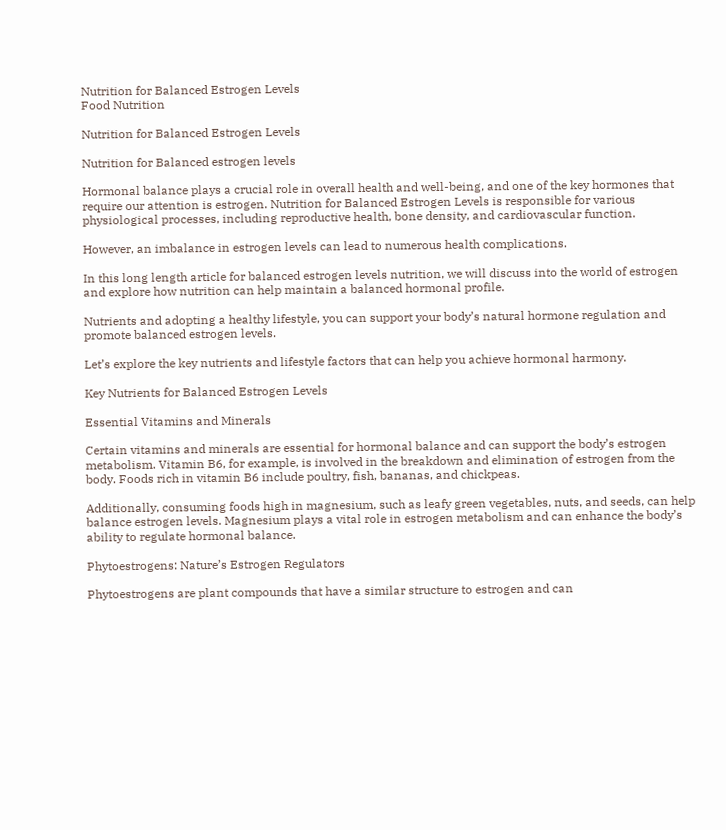Nutrition for Balanced Estrogen Levels
Food Nutrition

Nutrition for Balanced Estrogen Levels

Nutrition for Balanced estrogen levels

Hormonal balance plays a crucial role in overall health and well-being, and one of the key hormones that require our attention is estrogen. Nutrition for Balanced Estrogen Levels is responsible for various physiological processes, including reproductive health, bone density, and cardiovascular function.

However, an imbalance in estrogen levels can lead to numerous health complications.

In this long length article for balanced estrogen levels nutrition, we will discuss into the world of estrogen and explore how nutrition can help maintain a balanced hormonal profile.

Nutrients and adopting a healthy lifestyle, you can support your body’s natural hormone regulation and promote balanced estrogen levels.

Let’s explore the key nutrients and lifestyle factors that can help you achieve hormonal harmony.

Key Nutrients for Balanced Estrogen Levels

Essential Vitamins and Minerals

Certain vitamins and minerals are essential for hormonal balance and can support the body’s estrogen metabolism. Vitamin B6, for example, is involved in the breakdown and elimination of estrogen from the body. Foods rich in vitamin B6 include poultry, fish, bananas, and chickpeas.

Additionally, consuming foods high in magnesium, such as leafy green vegetables, nuts, and seeds, can help balance estrogen levels. Magnesium plays a vital role in estrogen metabolism and can enhance the body’s ability to regulate hormonal balance.

Phytoestrogens: Nature’s Estrogen Regulators

Phytoestrogens are plant compounds that have a similar structure to estrogen and can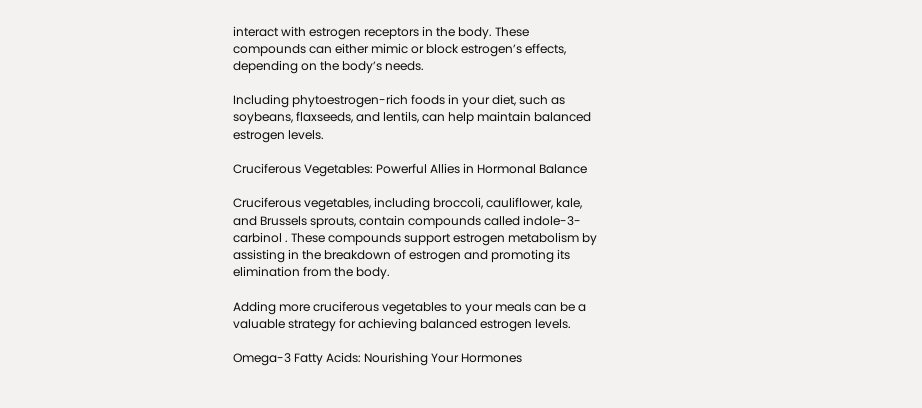interact with estrogen receptors in the body. These compounds can either mimic or block estrogen’s effects, depending on the body’s needs.

Including phytoestrogen-rich foods in your diet, such as soybeans, flaxseeds, and lentils, can help maintain balanced estrogen levels.

Cruciferous Vegetables: Powerful Allies in Hormonal Balance

Cruciferous vegetables, including broccoli, cauliflower, kale, and Brussels sprouts, contain compounds called indole-3-carbinol . These compounds support estrogen metabolism by assisting in the breakdown of estrogen and promoting its elimination from the body.

Adding more cruciferous vegetables to your meals can be a valuable strategy for achieving balanced estrogen levels.

Omega-3 Fatty Acids: Nourishing Your Hormones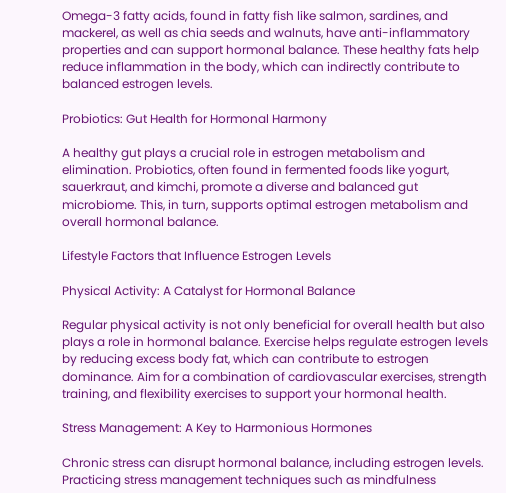Omega-3 fatty acids, found in fatty fish like salmon, sardines, and mackerel, as well as chia seeds and walnuts, have anti-inflammatory properties and can support hormonal balance. These healthy fats help reduce inflammation in the body, which can indirectly contribute to balanced estrogen levels.

Probiotics: Gut Health for Hormonal Harmony

A healthy gut plays a crucial role in estrogen metabolism and elimination. Probiotics, often found in fermented foods like yogurt, sauerkraut, and kimchi, promote a diverse and balanced gut microbiome. This, in turn, supports optimal estrogen metabolism and overall hormonal balance.

Lifestyle Factors that Influence Estrogen Levels

Physical Activity: A Catalyst for Hormonal Balance

Regular physical activity is not only beneficial for overall health but also plays a role in hormonal balance. Exercise helps regulate estrogen levels by reducing excess body fat, which can contribute to estrogen dominance. Aim for a combination of cardiovascular exercises, strength training, and flexibility exercises to support your hormonal health.

Stress Management: A Key to Harmonious Hormones

Chronic stress can disrupt hormonal balance, including estrogen levels. Practicing stress management techniques such as mindfulness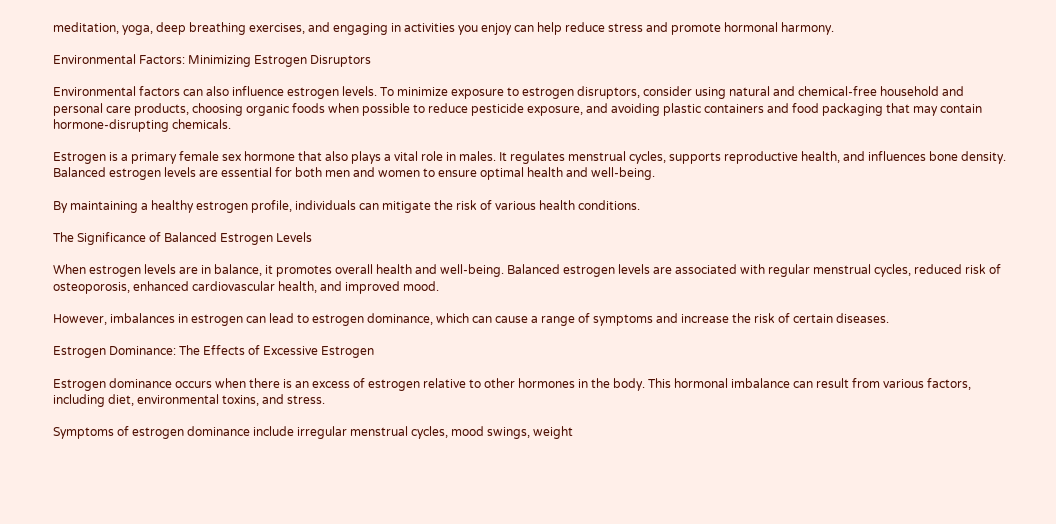meditation, yoga, deep breathing exercises, and engaging in activities you enjoy can help reduce stress and promote hormonal harmony.

Environmental Factors: Minimizing Estrogen Disruptors

Environmental factors can also influence estrogen levels. To minimize exposure to estrogen disruptors, consider using natural and chemical-free household and personal care products, choosing organic foods when possible to reduce pesticide exposure, and avoiding plastic containers and food packaging that may contain hormone-disrupting chemicals.

Estrogen is a primary female sex hormone that also plays a vital role in males. It regulates menstrual cycles, supports reproductive health, and influences bone density. Balanced estrogen levels are essential for both men and women to ensure optimal health and well-being.

By maintaining a healthy estrogen profile, individuals can mitigate the risk of various health conditions.

The Significance of Balanced Estrogen Levels

When estrogen levels are in balance, it promotes overall health and well-being. Balanced estrogen levels are associated with regular menstrual cycles, reduced risk of osteoporosis, enhanced cardiovascular health, and improved mood.

However, imbalances in estrogen can lead to estrogen dominance, which can cause a range of symptoms and increase the risk of certain diseases.

Estrogen Dominance: The Effects of Excessive Estrogen

Estrogen dominance occurs when there is an excess of estrogen relative to other hormones in the body. This hormonal imbalance can result from various factors, including diet, environmental toxins, and stress.

Symptoms of estrogen dominance include irregular menstrual cycles, mood swings, weight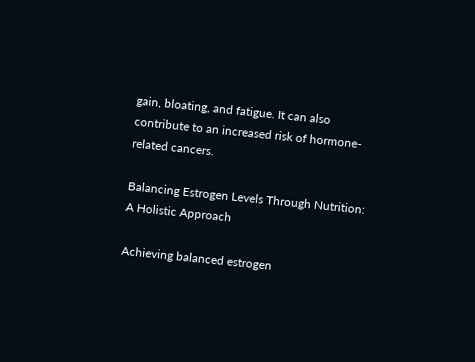gain, bloating, and fatigue. It can also contribute to an increased risk of hormone-related cancers.

Balancing Estrogen Levels Through Nutrition: A Holistic Approach

Achieving balanced estrogen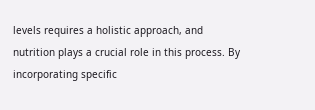levels requires a holistic approach, and nutrition plays a crucial role in this process. By incorporating specific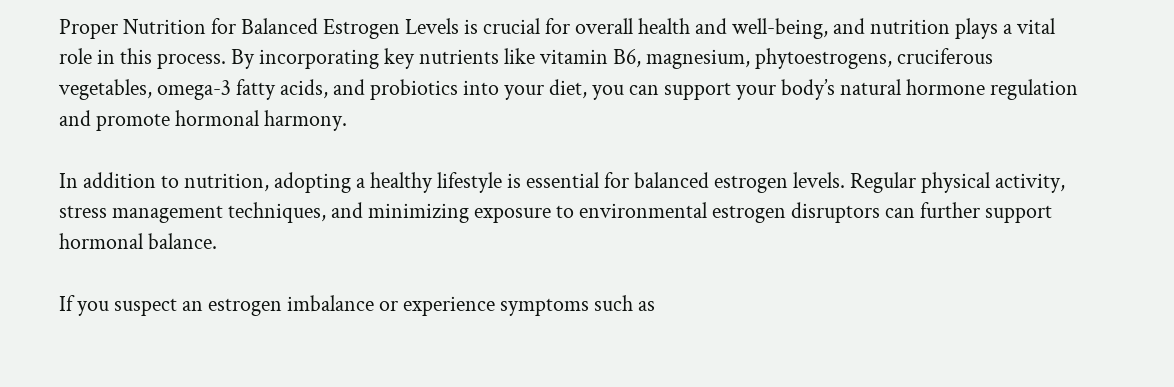Proper Nutrition for Balanced Estrogen Levels is crucial for overall health and well-being, and nutrition plays a vital role in this process. By incorporating key nutrients like vitamin B6, magnesium, phytoestrogens, cruciferous vegetables, omega-3 fatty acids, and probiotics into your diet, you can support your body’s natural hormone regulation and promote hormonal harmony.

In addition to nutrition, adopting a healthy lifestyle is essential for balanced estrogen levels. Regular physical activity, stress management techniques, and minimizing exposure to environmental estrogen disruptors can further support hormonal balance.

If you suspect an estrogen imbalance or experience symptoms such as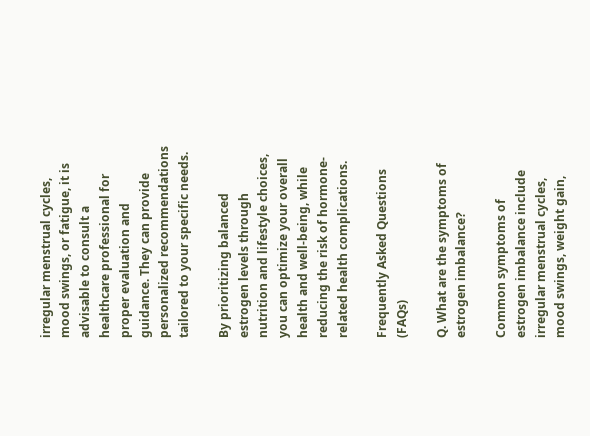irregular menstrual cycles, mood swings, or fatigue, it is advisable to consult a healthcare professional for proper evaluation and guidance. They can provide personalized recommendations tailored to your specific needs.

By prioritizing balanced estrogen levels through nutrition and lifestyle choices, you can optimize your overall health and well-being, while reducing the risk of hormone-related health complications.

Frequently Asked Questions (FAQs)

Q. What are the symptoms of estrogen imbalance?

Common symptoms of estrogen imbalance include irregular menstrual cycles, mood swings, weight gain,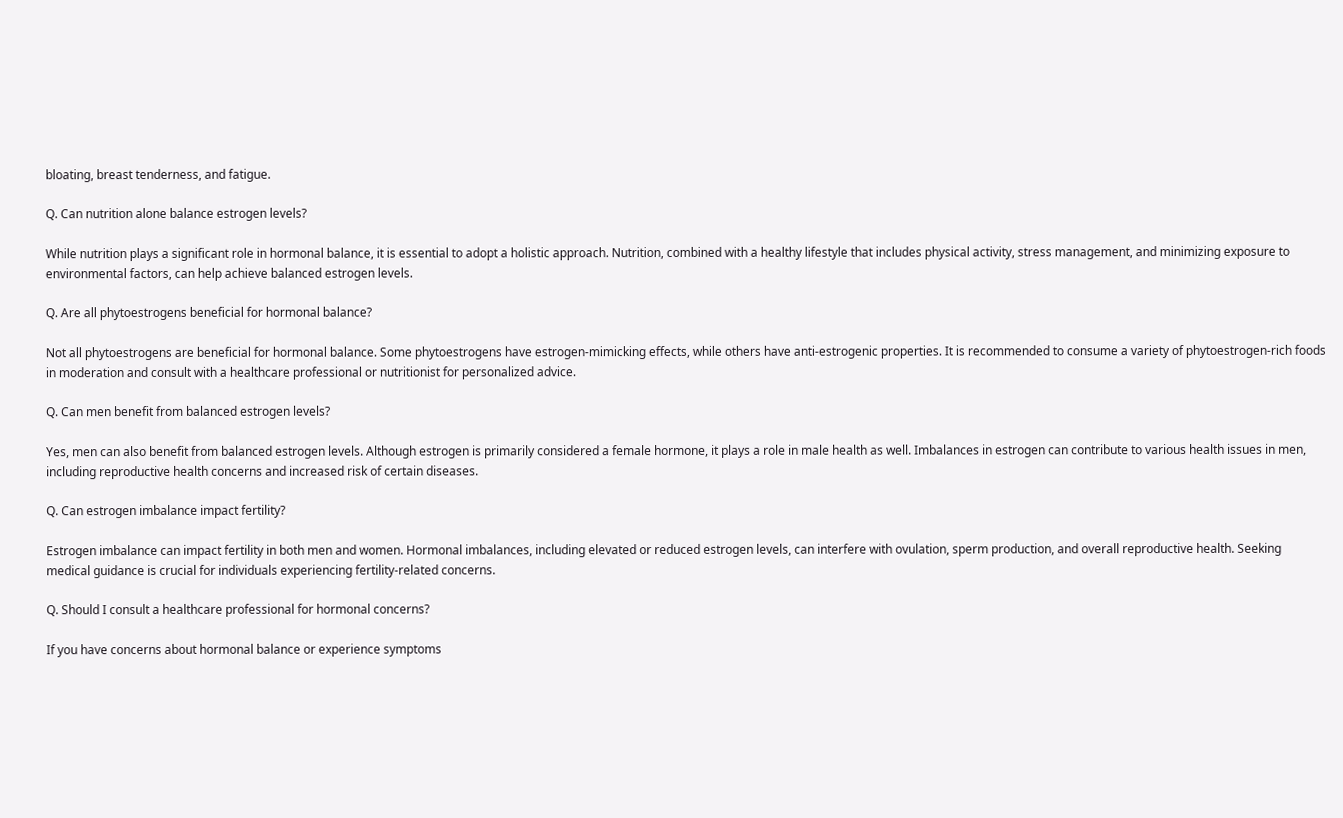bloating, breast tenderness, and fatigue.

Q. Can nutrition alone balance estrogen levels?

While nutrition plays a significant role in hormonal balance, it is essential to adopt a holistic approach. Nutrition, combined with a healthy lifestyle that includes physical activity, stress management, and minimizing exposure to environmental factors, can help achieve balanced estrogen levels.

Q. Are all phytoestrogens beneficial for hormonal balance?

Not all phytoestrogens are beneficial for hormonal balance. Some phytoestrogens have estrogen-mimicking effects, while others have anti-estrogenic properties. It is recommended to consume a variety of phytoestrogen-rich foods in moderation and consult with a healthcare professional or nutritionist for personalized advice.

Q. Can men benefit from balanced estrogen levels?

Yes, men can also benefit from balanced estrogen levels. Although estrogen is primarily considered a female hormone, it plays a role in male health as well. Imbalances in estrogen can contribute to various health issues in men, including reproductive health concerns and increased risk of certain diseases.

Q. Can estrogen imbalance impact fertility?

Estrogen imbalance can impact fertility in both men and women. Hormonal imbalances, including elevated or reduced estrogen levels, can interfere with ovulation, sperm production, and overall reproductive health. Seeking medical guidance is crucial for individuals experiencing fertility-related concerns.

Q. Should I consult a healthcare professional for hormonal concerns?

If you have concerns about hormonal balance or experience symptoms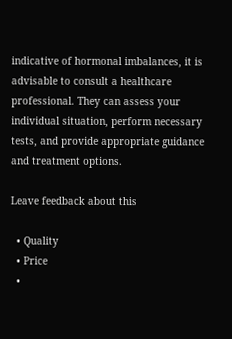indicative of hormonal imbalances, it is advisable to consult a healthcare professional. They can assess your individual situation, perform necessary tests, and provide appropriate guidance and treatment options.

Leave feedback about this

  • Quality
  • Price
  •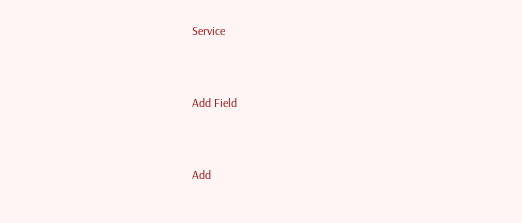Service


Add Field


Add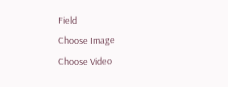Field
Choose Image
Choose Video